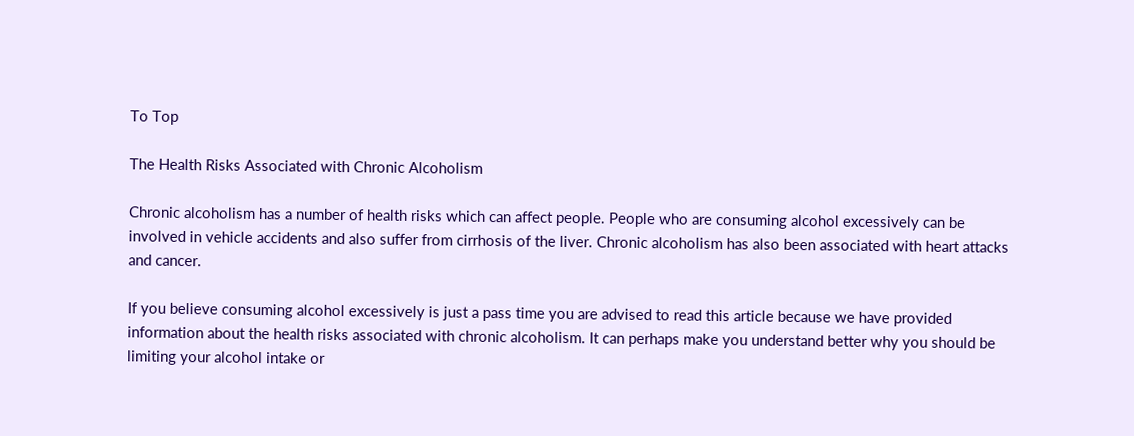To Top

The Health Risks Associated with Chronic Alcoholism

Chronic alcoholism has a number of health risks which can affect people. People who are consuming alcohol excessively can be involved in vehicle accidents and also suffer from cirrhosis of the liver. Chronic alcoholism has also been associated with heart attacks and cancer.

If you believe consuming alcohol excessively is just a pass time you are advised to read this article because we have provided information about the health risks associated with chronic alcoholism. It can perhaps make you understand better why you should be limiting your alcohol intake or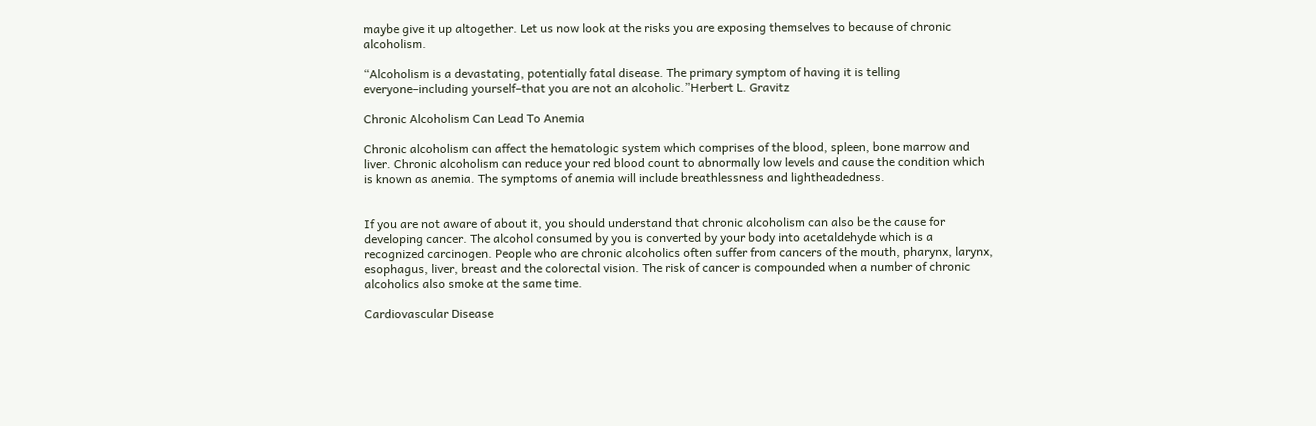maybe give it up altogether. Let us now look at the risks you are exposing themselves to because of chronic alcoholism.

“Alcoholism is a devastating, potentially fatal disease. The primary symptom of having it is telling everyone–including yourself–that you are not an alcoholic.”Herbert L. Gravitz

Chronic Alcoholism Can Lead To Anemia

Chronic alcoholism can affect the hematologic system which comprises of the blood, spleen, bone marrow and liver. Chronic alcoholism can reduce your red blood count to abnormally low levels and cause the condition which is known as anemia. The symptoms of anemia will include breathlessness and lightheadedness.


If you are not aware of about it, you should understand that chronic alcoholism can also be the cause for developing cancer. The alcohol consumed by you is converted by your body into acetaldehyde which is a recognized carcinogen. People who are chronic alcoholics often suffer from cancers of the mouth, pharynx, larynx, esophagus, liver, breast and the colorectal vision. The risk of cancer is compounded when a number of chronic alcoholics also smoke at the same time.

Cardiovascular Disease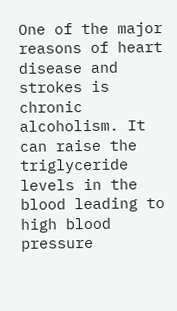One of the major reasons of heart disease and strokes is chronic alcoholism. It can raise the triglyceride levels in the blood leading to high blood pressure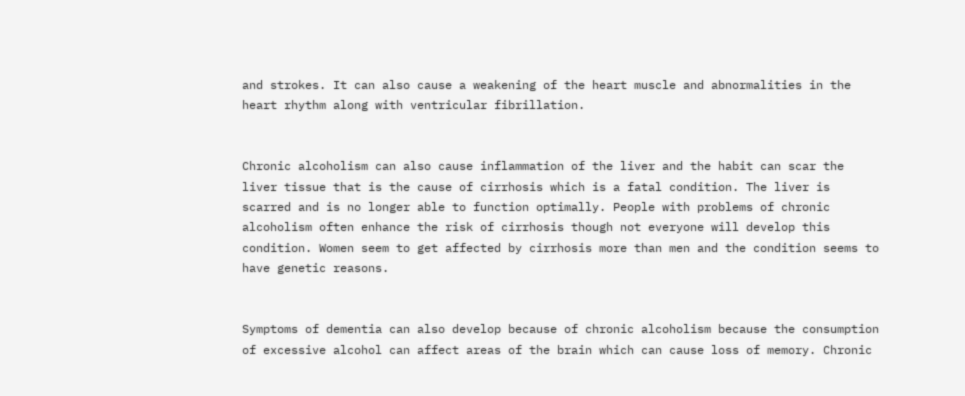and strokes. It can also cause a weakening of the heart muscle and abnormalities in the heart rhythm along with ventricular fibrillation.


Chronic alcoholism can also cause inflammation of the liver and the habit can scar the liver tissue that is the cause of cirrhosis which is a fatal condition. The liver is scarred and is no longer able to function optimally. People with problems of chronic alcoholism often enhance the risk of cirrhosis though not everyone will develop this condition. Women seem to get affected by cirrhosis more than men and the condition seems to have genetic reasons.


Symptoms of dementia can also develop because of chronic alcoholism because the consumption of excessive alcohol can affect areas of the brain which can cause loss of memory. Chronic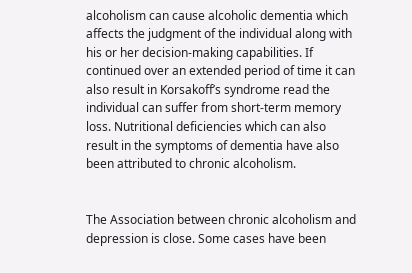alcoholism can cause alcoholic dementia which affects the judgment of the individual along with his or her decision-making capabilities. If continued over an extended period of time it can also result in Korsakoff’s syndrome read the individual can suffer from short-term memory loss. Nutritional deficiencies which can also result in the symptoms of dementia have also been attributed to chronic alcoholism.


The Association between chronic alcoholism and depression is close. Some cases have been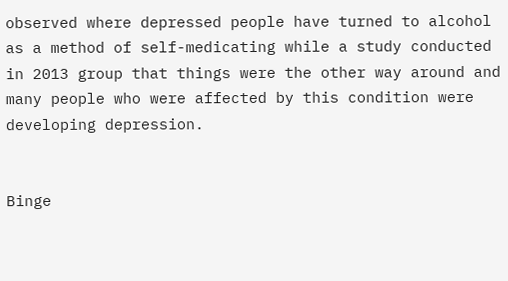observed where depressed people have turned to alcohol as a method of self-medicating while a study conducted in 2013 group that things were the other way around and many people who were affected by this condition were developing depression.


Binge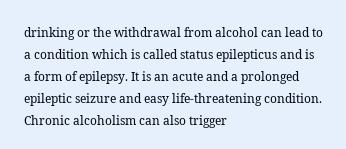drinking or the withdrawal from alcohol can lead to a condition which is called status epilepticus and is a form of epilepsy. It is an acute and a prolonged epileptic seizure and easy life-threatening condition. Chronic alcoholism can also trigger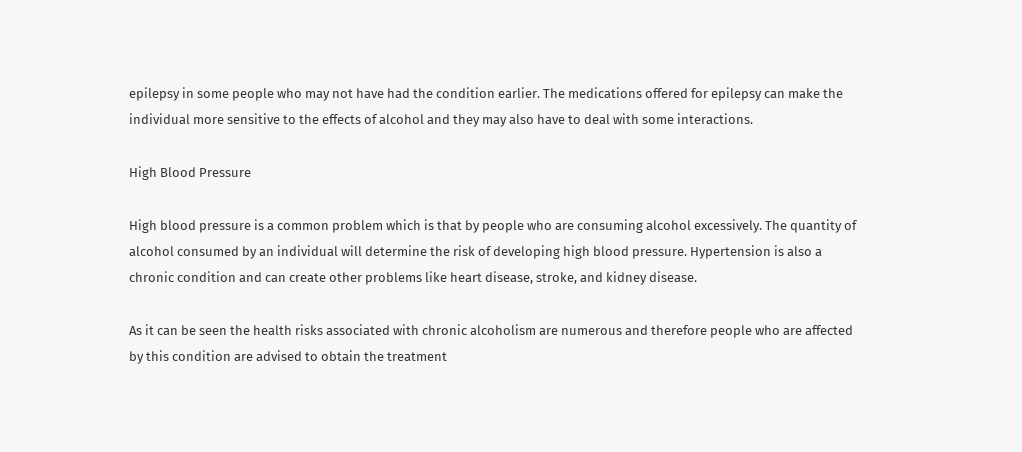epilepsy in some people who may not have had the condition earlier. The medications offered for epilepsy can make the individual more sensitive to the effects of alcohol and they may also have to deal with some interactions.

High Blood Pressure

High blood pressure is a common problem which is that by people who are consuming alcohol excessively. The quantity of alcohol consumed by an individual will determine the risk of developing high blood pressure. Hypertension is also a chronic condition and can create other problems like heart disease, stroke, and kidney disease.

As it can be seen the health risks associated with chronic alcoholism are numerous and therefore people who are affected by this condition are advised to obtain the treatment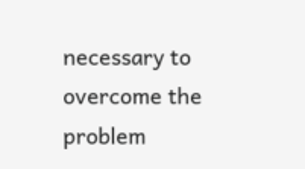necessary to overcome the problem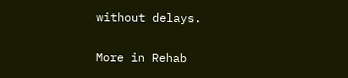without delays.

More in Rehab